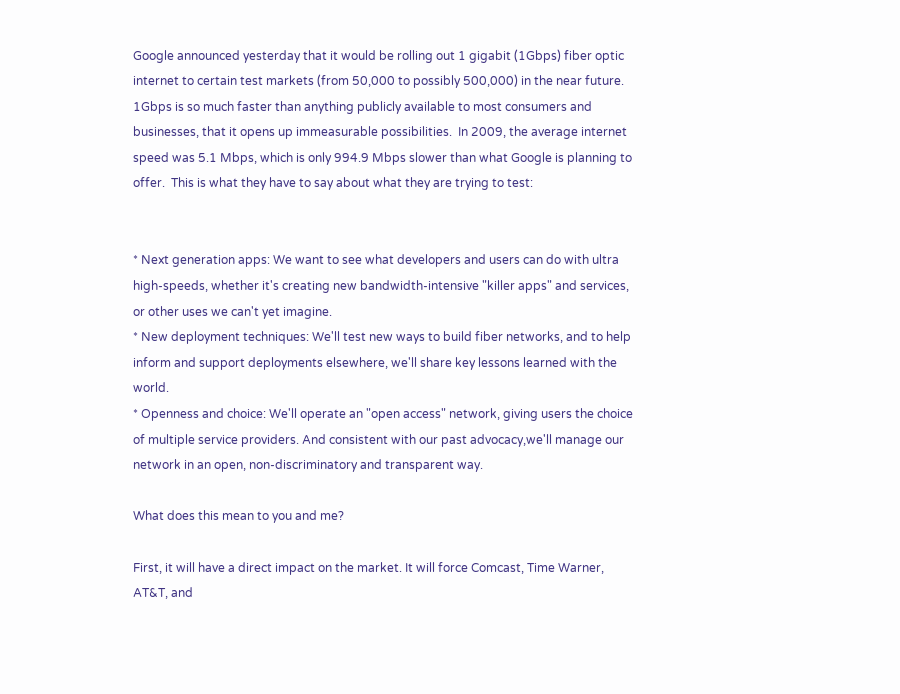Google announced yesterday that it would be rolling out 1 gigabit (1Gbps) fiber optic internet to certain test markets (from 50,000 to possibly 500,000) in the near future.  1Gbps is so much faster than anything publicly available to most consumers and businesses, that it opens up immeasurable possibilities.  In 2009, the average internet speed was 5.1 Mbps, which is only 994.9 Mbps slower than what Google is planning to offer.  This is what they have to say about what they are trying to test:


* Next generation apps: We want to see what developers and users can do with ultra high-speeds, whether it's creating new bandwidth-intensive "killer apps" and services, or other uses we can't yet imagine.
* New deployment techniques: We'll test new ways to build fiber networks, and to help inform and support deployments elsewhere, we'll share key lessons learned with the world.
* Openness and choice: We'll operate an "open access" network, giving users the choice of multiple service providers. And consistent with our past advocacy,we'll manage our network in an open, non-discriminatory and transparent way.

What does this mean to you and me?

First, it will have a direct impact on the market. It will force Comcast, Time Warner, AT&T, and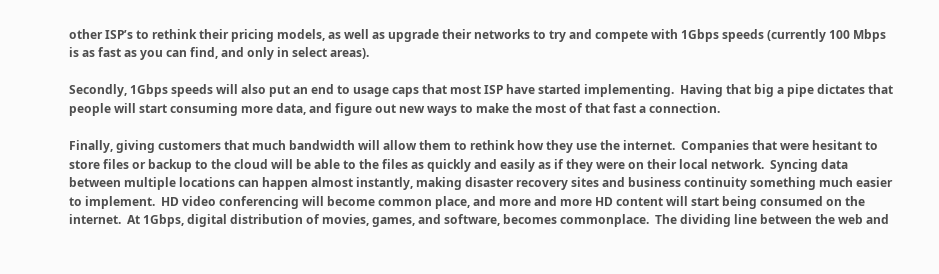other ISP’s to rethink their pricing models, as well as upgrade their networks to try and compete with 1Gbps speeds (currently 100 Mbps is as fast as you can find, and only in select areas).

Secondly, 1Gbps speeds will also put an end to usage caps that most ISP have started implementing.  Having that big a pipe dictates that people will start consuming more data, and figure out new ways to make the most of that fast a connection.

Finally, giving customers that much bandwidth will allow them to rethink how they use the internet.  Companies that were hesitant to store files or backup to the cloud will be able to the files as quickly and easily as if they were on their local network.  Syncing data between multiple locations can happen almost instantly, making disaster recovery sites and business continuity something much easier to implement.  HD video conferencing will become common place, and more and more HD content will start being consumed on the internet.  At 1Gbps, digital distribution of movies, games, and software, becomes commonplace.  The dividing line between the web and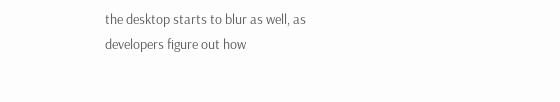the desktop starts to blur as well, as developers figure out how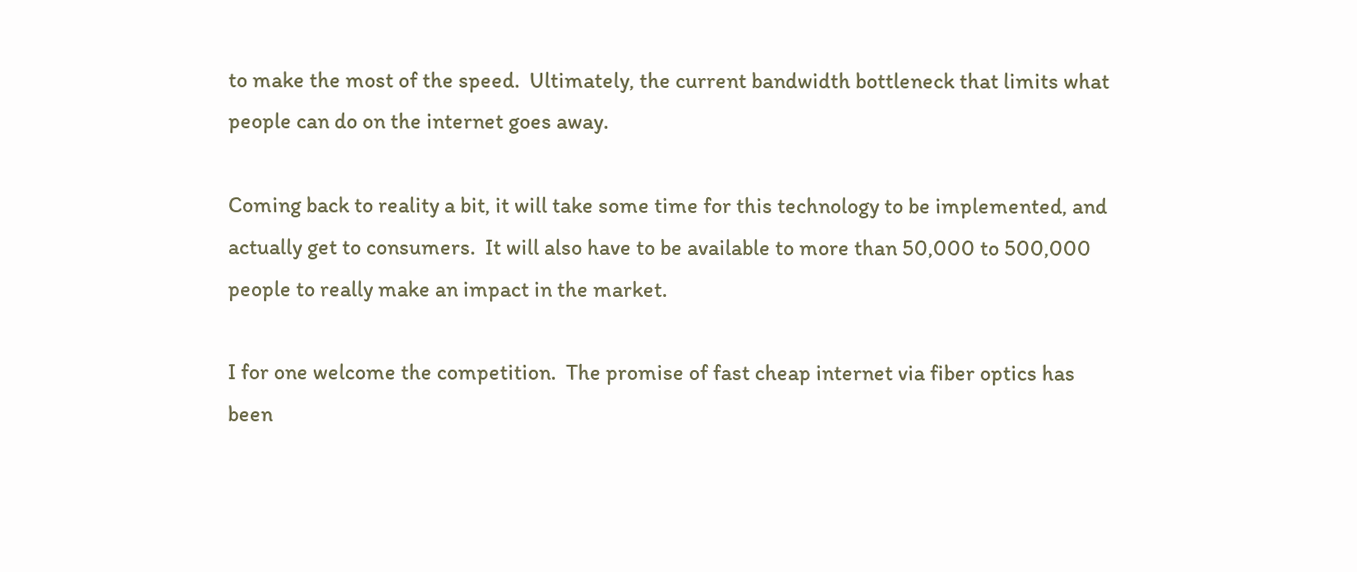to make the most of the speed.  Ultimately, the current bandwidth bottleneck that limits what people can do on the internet goes away.

Coming back to reality a bit, it will take some time for this technology to be implemented, and actually get to consumers.  It will also have to be available to more than 50,000 to 500,000 people to really make an impact in the market.

I for one welcome the competition.  The promise of fast cheap internet via fiber optics has been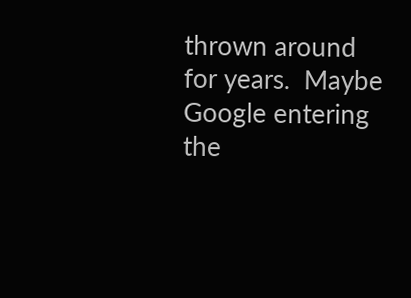thrown around for years.  Maybe Google entering the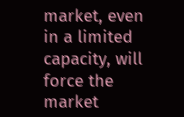market, even in a limited capacity, will force the market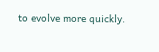to evolve more quickly.